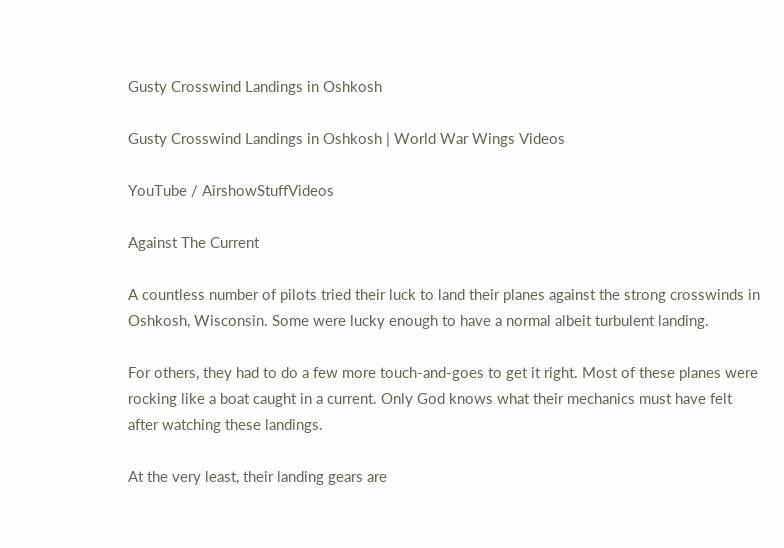Gusty Crosswind Landings in Oshkosh

Gusty Crosswind Landings in Oshkosh | World War Wings Videos

YouTube / AirshowStuffVideos

Against The Current

A countless number of pilots tried their luck to land their planes against the strong crosswinds in Oshkosh, Wisconsin. Some were lucky enough to have a normal albeit turbulent landing.

For others, they had to do a few more touch-and-goes to get it right. Most of these planes were rocking like a boat caught in a current. Only God knows what their mechanics must have felt after watching these landings.

At the very least, their landing gears are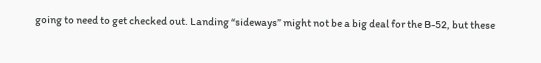going to need to get checked out. Landing “sideways” might not be a big deal for the B-52, but these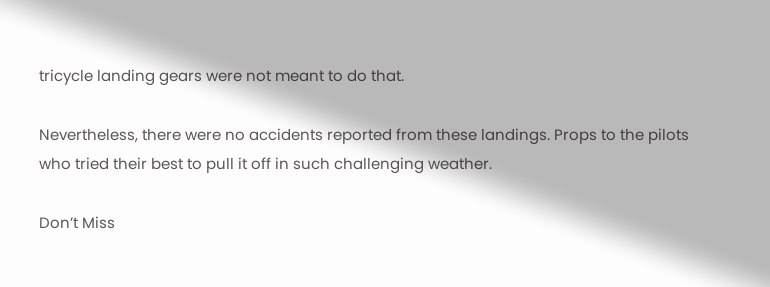tricycle landing gears were not meant to do that.

Nevertheless, there were no accidents reported from these landings. Props to the pilots who tried their best to pull it off in such challenging weather.

Don’t Miss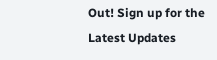Out! Sign up for the Latest Updates